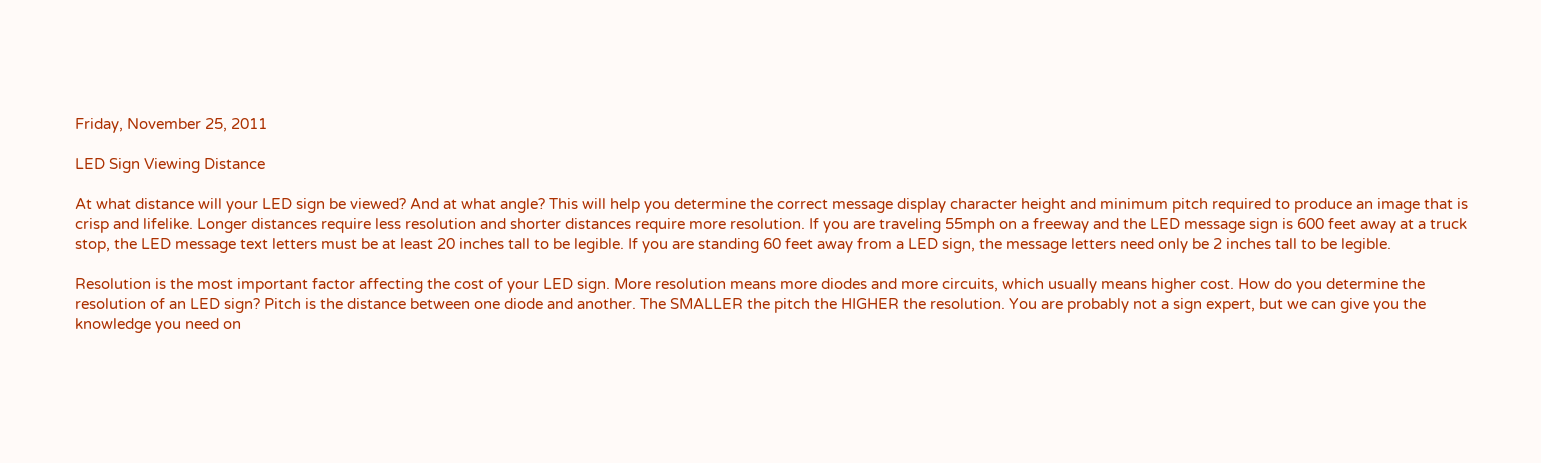Friday, November 25, 2011

LED Sign Viewing Distance

At what distance will your LED sign be viewed? And at what angle? This will help you determine the correct message display character height and minimum pitch required to produce an image that is crisp and lifelike. Longer distances require less resolution and shorter distances require more resolution. If you are traveling 55mph on a freeway and the LED message sign is 600 feet away at a truck stop, the LED message text letters must be at least 20 inches tall to be legible. If you are standing 60 feet away from a LED sign, the message letters need only be 2 inches tall to be legible.

Resolution is the most important factor affecting the cost of your LED sign. More resolution means more diodes and more circuits, which usually means higher cost. How do you determine the resolution of an LED sign? Pitch is the distance between one diode and another. The SMALLER the pitch the HIGHER the resolution. You are probably not a sign expert, but we can give you the knowledge you need on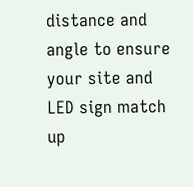distance and angle to ensure your site and LED sign match up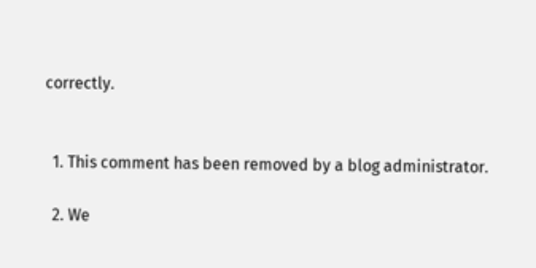correctly.


  1. This comment has been removed by a blog administrator.

  2. We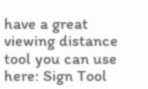have a great viewing distance tool you can use here: Sign Tool